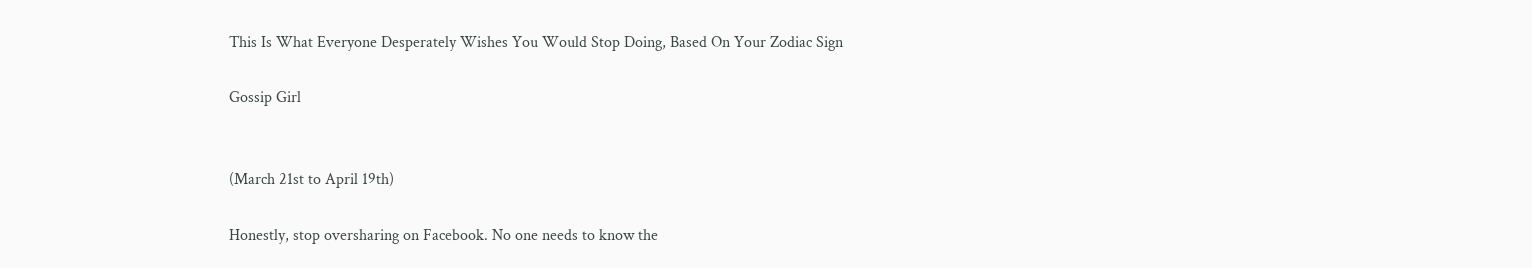This Is What Everyone Desperately Wishes You Would Stop Doing, Based On Your Zodiac Sign

Gossip Girl


(March 21st to April 19th)

Honestly, stop oversharing on Facebook. No one needs to know the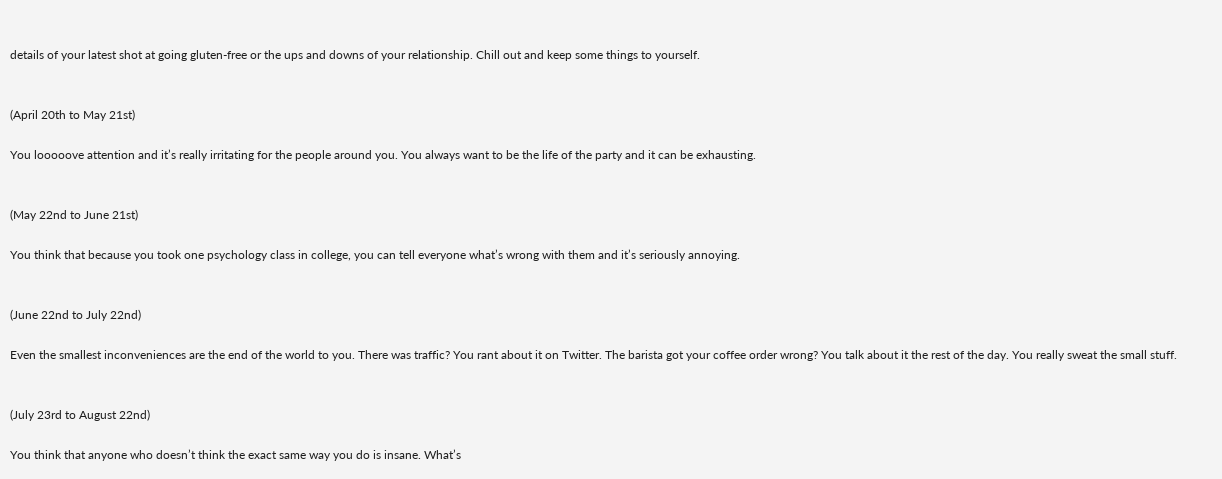details of your latest shot at going gluten-free or the ups and downs of your relationship. Chill out and keep some things to yourself.


(April 20th to May 21st)

You looooove attention and it’s really irritating for the people around you. You always want to be the life of the party and it can be exhausting.


(May 22nd to June 21st)

You think that because you took one psychology class in college, you can tell everyone what’s wrong with them and it’s seriously annoying.


(June 22nd to July 22nd)

Even the smallest inconveniences are the end of the world to you. There was traffic? You rant about it on Twitter. The barista got your coffee order wrong? You talk about it the rest of the day. You really sweat the small stuff.


(July 23rd to August 22nd)

You think that anyone who doesn’t think the exact same way you do is insane. What’s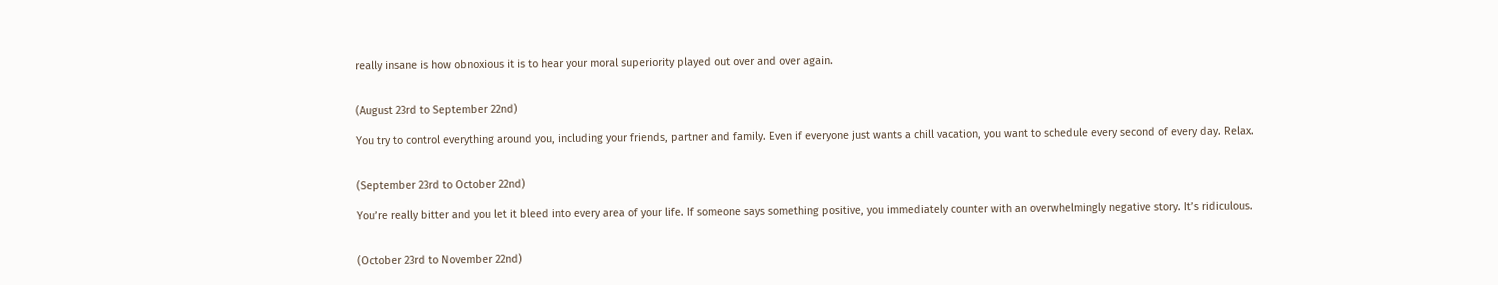really insane is how obnoxious it is to hear your moral superiority played out over and over again.


(August 23rd to September 22nd)

You try to control everything around you, including your friends, partner and family. Even if everyone just wants a chill vacation, you want to schedule every second of every day. Relax.


(September 23rd to October 22nd)

You’re really bitter and you let it bleed into every area of your life. If someone says something positive, you immediately counter with an overwhelmingly negative story. It’s ridiculous.


(October 23rd to November 22nd)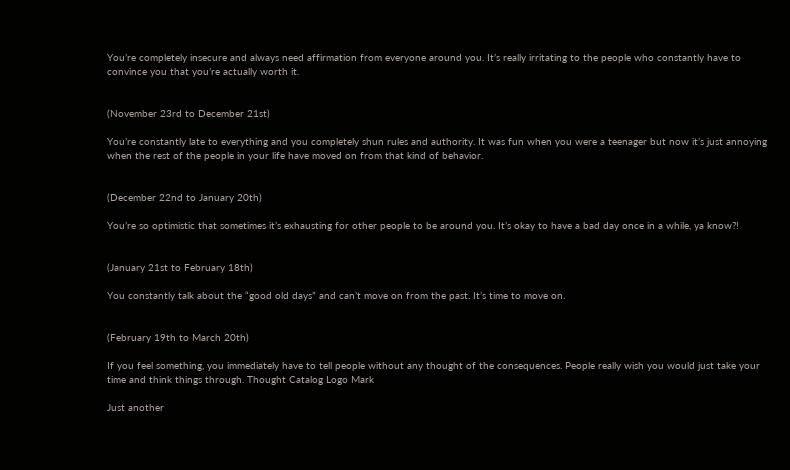You’re completely insecure and always need affirmation from everyone around you. It’s really irritating to the people who constantly have to convince you that you’re actually worth it.


(November 23rd to December 21st)

You’re constantly late to everything and you completely shun rules and authority. It was fun when you were a teenager but now it’s just annoying when the rest of the people in your life have moved on from that kind of behavior.


(December 22nd to January 20th)

You’re so optimistic that sometimes it’s exhausting for other people to be around you. It’s okay to have a bad day once in a while, ya know?!


(January 21st to February 18th)

You constantly talk about the “good old days” and can’t move on from the past. It’s time to move on.


(February 19th to March 20th)

If you feel something, you immediately have to tell people without any thought of the consequences. People really wish you would just take your time and think things through. Thought Catalog Logo Mark

Just another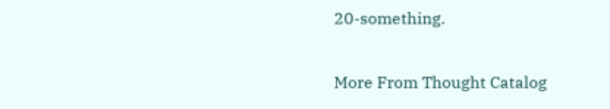20-something.

More From Thought Catalog